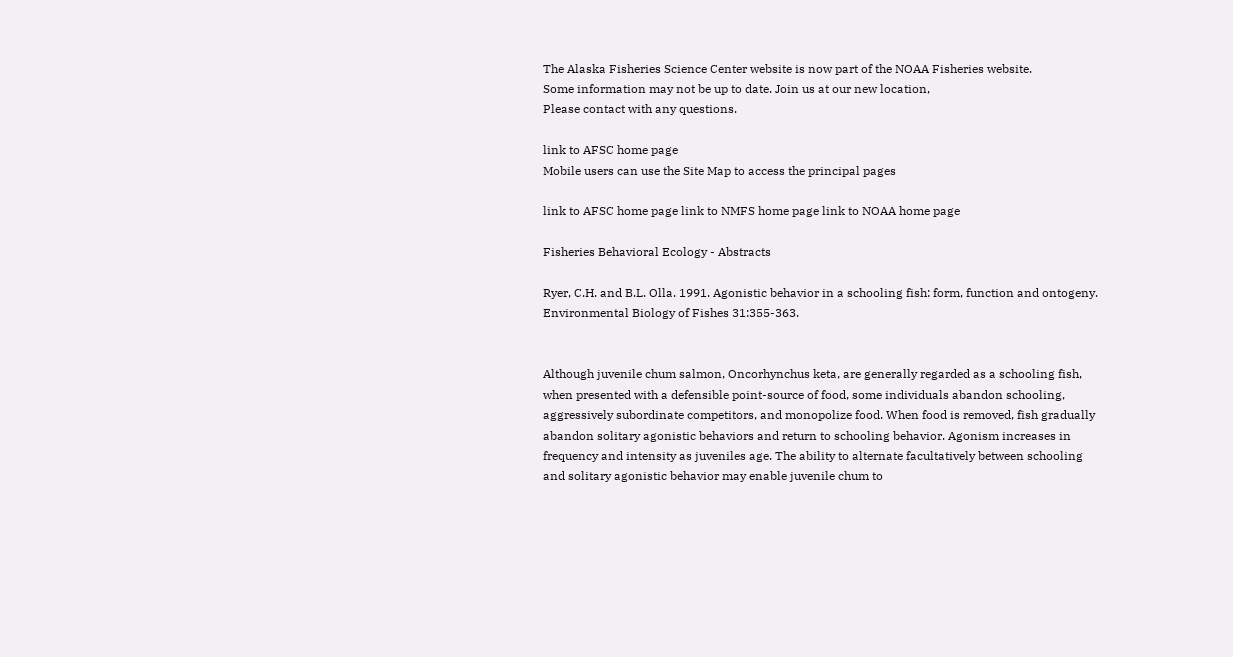The Alaska Fisheries Science Center website is now part of the NOAA Fisheries website.
Some information may not be up to date. Join us at our new location,
Please contact with any questions.

link to AFSC home page
Mobile users can use the Site Map to access the principal pages

link to AFSC home page link to NMFS home page link to NOAA home page

Fisheries Behavioral Ecology - Abstracts

Ryer, C.H. and B.L. Olla. 1991. Agonistic behavior in a schooling fish: form, function and ontogeny. Environmental Biology of Fishes 31:355-363.


Although juvenile chum salmon, Oncorhynchus keta, are generally regarded as a schooling fish, when presented with a defensible point-source of food, some individuals abandon schooling, aggressively subordinate competitors, and monopolize food. When food is removed, fish gradually abandon solitary agonistic behaviors and return to schooling behavior. Agonism increases in frequency and intensity as juveniles age. The ability to alternate facultatively between schooling and solitary agonistic behavior may enable juvenile chum to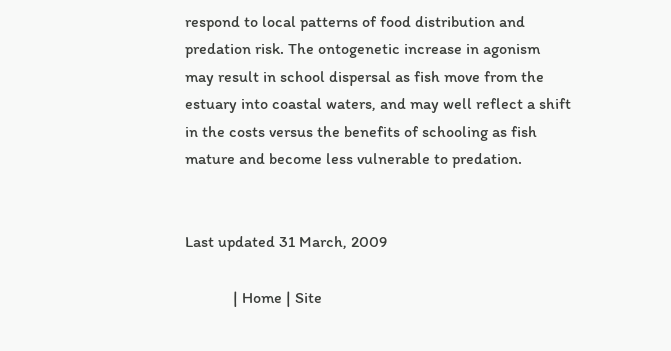respond to local patterns of food distribution and predation risk. The ontogenetic increase in agonism may result in school dispersal as fish move from the estuary into coastal waters, and may well reflect a shift in the costs versus the benefits of schooling as fish mature and become less vulnerable to predation.


Last updated 31 March, 2009

            | Home | Site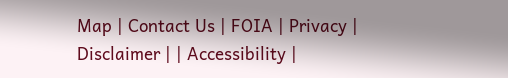Map | Contact Us | FOIA | Privacy | Disclaimer | | Accessibility |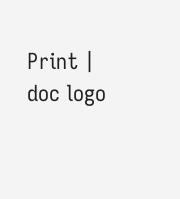Print |           doc logo